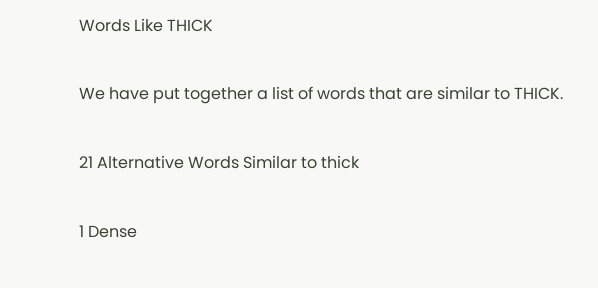Words Like THICK

We have put together a list of words that are similar to THICK.

21 Alternative Words Similar to thick

1 Dense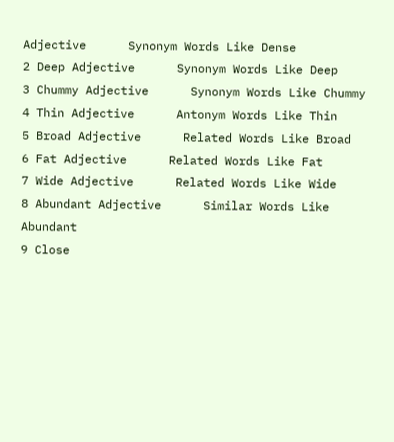Adjective      Synonym Words Like Dense
2 Deep Adjective      Synonym Words Like Deep
3 Chummy Adjective      Synonym Words Like Chummy
4 Thin Adjective      Antonym Words Like Thin
5 Broad Adjective      Related Words Like Broad
6 Fat Adjective      Related Words Like Fat
7 Wide Adjective      Related Words Like Wide
8 Abundant Adjective      Similar Words Like Abundant
9 Close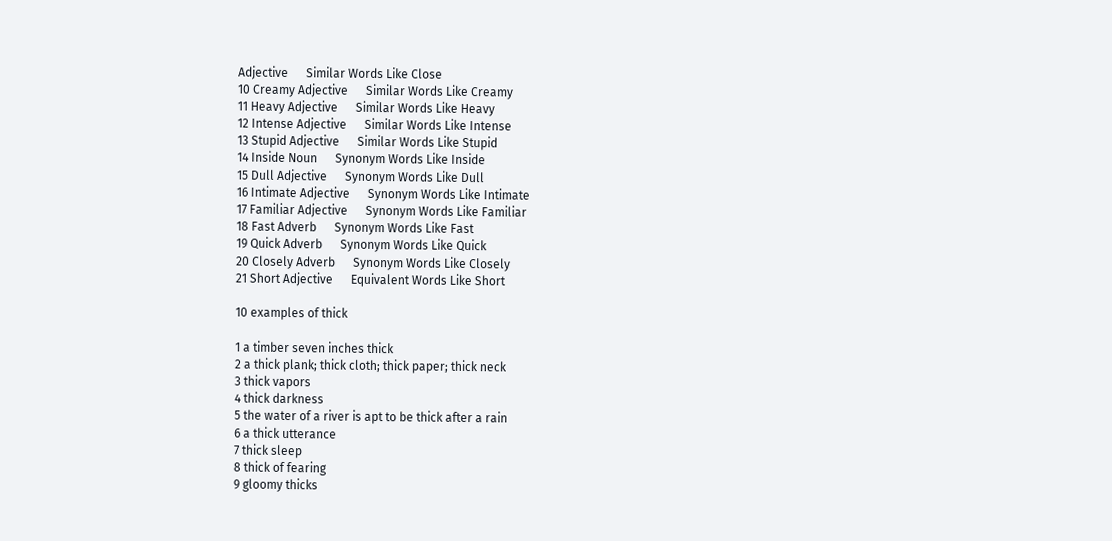Adjective      Similar Words Like Close
10 Creamy Adjective      Similar Words Like Creamy
11 Heavy Adjective      Similar Words Like Heavy
12 Intense Adjective      Similar Words Like Intense
13 Stupid Adjective      Similar Words Like Stupid
14 Inside Noun      Synonym Words Like Inside
15 Dull Adjective      Synonym Words Like Dull
16 Intimate Adjective      Synonym Words Like Intimate
17 Familiar Adjective      Synonym Words Like Familiar
18 Fast Adverb      Synonym Words Like Fast
19 Quick Adverb      Synonym Words Like Quick
20 Closely Adverb      Synonym Words Like Closely
21 Short Adjective      Equivalent Words Like Short

10 examples of thick

1 a timber seven inches thick
2 a thick plank; thick cloth; thick paper; thick neck
3 thick vapors
4 thick darkness
5 the water of a river is apt to be thick after a rain
6 a thick utterance
7 thick sleep
8 thick of fearing
9 gloomy thicks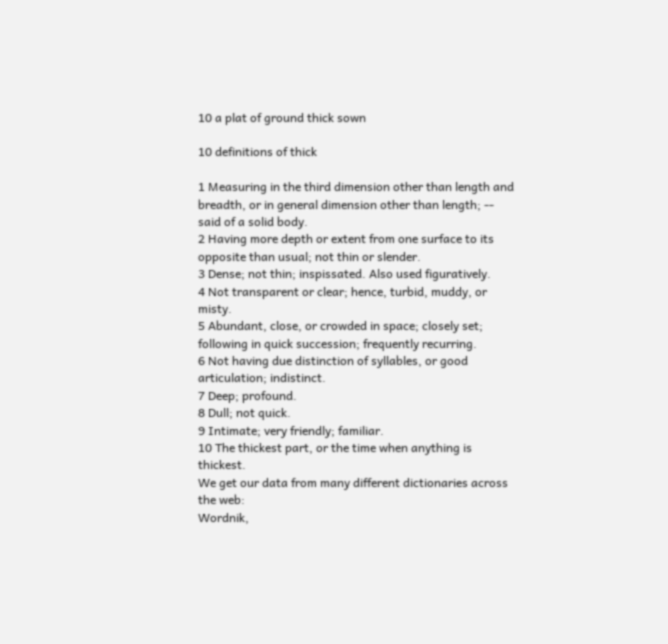10 a plat of ground thick sown

10 definitions of thick

1 Measuring in the third dimension other than length and breadth, or in general dimension other than length; -- said of a solid body.
2 Having more depth or extent from one surface to its opposite than usual; not thin or slender.
3 Dense; not thin; inspissated. Also used figuratively.
4 Not transparent or clear; hence, turbid, muddy, or misty.
5 Abundant, close, or crowded in space; closely set; following in quick succession; frequently recurring.
6 Not having due distinction of syllables, or good articulation; indistinct.
7 Deep; profound.
8 Dull; not quick.
9 Intimate; very friendly; familiar.
10 The thickest part, or the time when anything is thickest.
We get our data from many different dictionaries across the web:
Wordnik,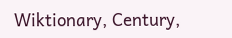Wiktionary, Century,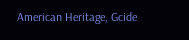American Heritage, Gcide